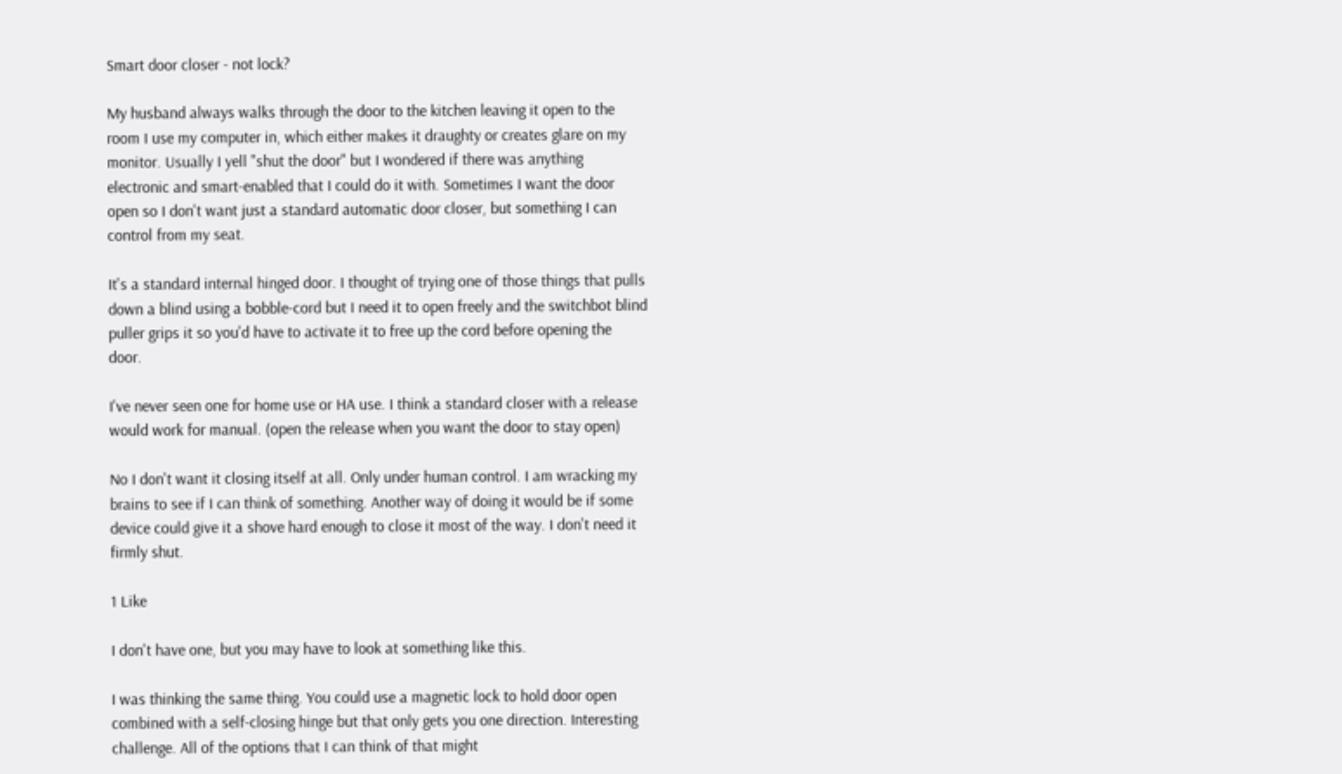Smart door closer - not lock?

My husband always walks through the door to the kitchen leaving it open to the room I use my computer in, which either makes it draughty or creates glare on my monitor. Usually I yell "shut the door" but I wondered if there was anything electronic and smart-enabled that I could do it with. Sometimes I want the door open so I don't want just a standard automatic door closer, but something I can control from my seat.

It's a standard internal hinged door. I thought of trying one of those things that pulls down a blind using a bobble-cord but I need it to open freely and the switchbot blind puller grips it so you'd have to activate it to free up the cord before opening the door.

I've never seen one for home use or HA use. I think a standard closer with a release would work for manual. (open the release when you want the door to stay open)

No I don't want it closing itself at all. Only under human control. I am wracking my brains to see if I can think of something. Another way of doing it would be if some device could give it a shove hard enough to close it most of the way. I don't need it firmly shut.

1 Like

I don't have one, but you may have to look at something like this.

I was thinking the same thing. You could use a magnetic lock to hold door open combined with a self-closing hinge but that only gets you one direction. Interesting challenge. All of the options that I can think of that might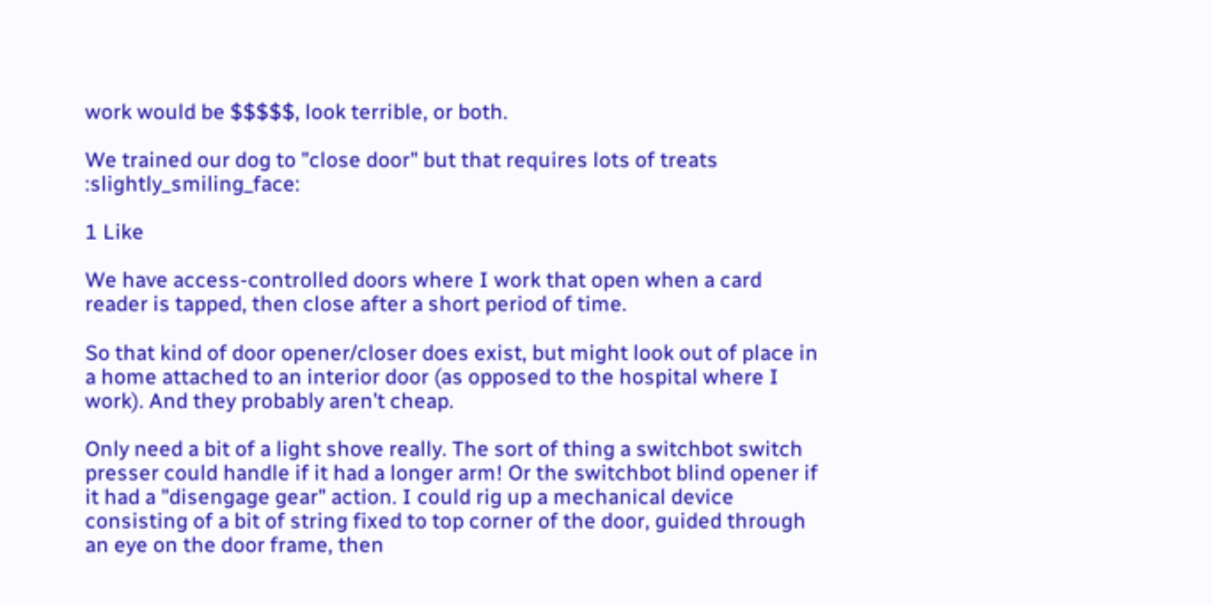work would be $$$$$, look terrible, or both.

We trained our dog to "close door" but that requires lots of treats :slightly_smiling_face:

1 Like

We have access-controlled doors where I work that open when a card reader is tapped, then close after a short period of time.

So that kind of door opener/closer does exist, but might look out of place in a home attached to an interior door (as opposed to the hospital where I work). And they probably aren’t cheap.

Only need a bit of a light shove really. The sort of thing a switchbot switch presser could handle if it had a longer arm! Or the switchbot blind opener if it had a "disengage gear" action. I could rig up a mechanical device consisting of a bit of string fixed to top corner of the door, guided through an eye on the door frame, then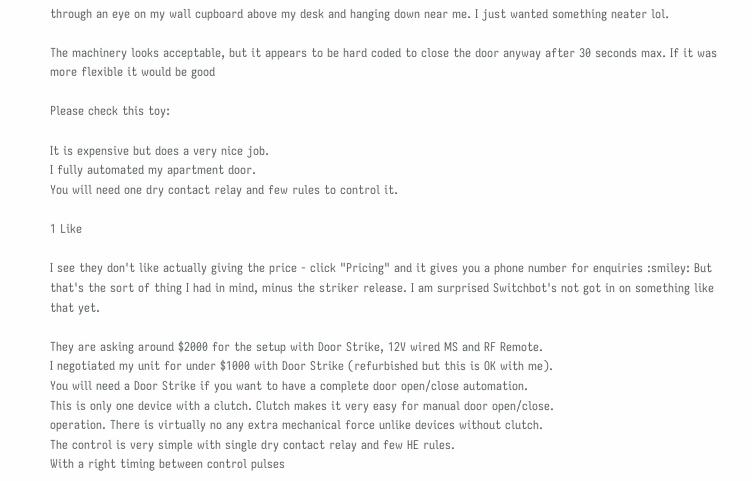through an eye on my wall cupboard above my desk and hanging down near me. I just wanted something neater lol.

The machinery looks acceptable, but it appears to be hard coded to close the door anyway after 30 seconds max. If it was more flexible it would be good

Please check this toy:

It is expensive but does a very nice job.
I fully automated my apartment door.
You will need one dry contact relay and few rules to control it.

1 Like

I see they don't like actually giving the price - click "Pricing" and it gives you a phone number for enquiries :smiley: But that's the sort of thing I had in mind, minus the striker release. I am surprised Switchbot's not got in on something like that yet.

They are asking around $2000 for the setup with Door Strike, 12V wired MS and RF Remote.
I negotiated my unit for under $1000 with Door Strike (refurbished but this is OK with me).
You will need a Door Strike if you want to have a complete door open/close automation.
This is only one device with a clutch. Clutch makes it very easy for manual door open/close.
operation. There is virtually no any extra mechanical force unlike devices without clutch.
The control is very simple with single dry contact relay and few HE rules.
With a right timing between control pulses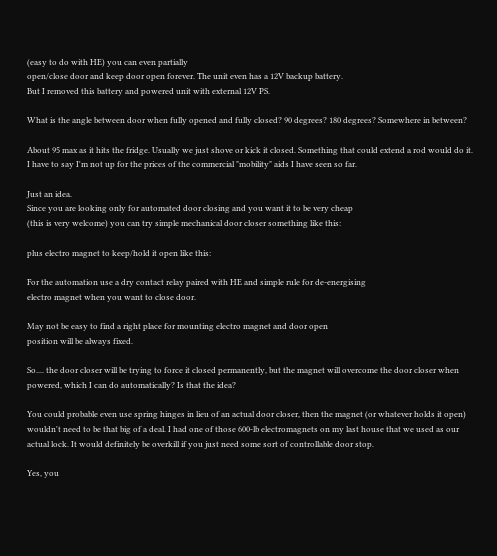(easy to do with HE) you can even partially
open/close door and keep door open forever. The unit even has a 12V backup battery.
But I removed this battery and powered unit with external 12V PS.

What is the angle between door when fully opened and fully closed? 90 degrees? 180 degrees? Somewhere in between?

About 95 max as it hits the fridge. Usually we just shove or kick it closed. Something that could extend a rod would do it. I have to say I'm not up for the prices of the commercial "mobility" aids I have seen so far.

Just an idea.
Since you are looking only for automated door closing and you want it to be very cheap
(this is very welcome) you can try simple mechanical door closer something like this:

plus electro magnet to keep/hold it open like this:

For the automation use a dry contact relay paired with HE and simple rule for de-energising
electro magnet when you want to close door.

May not be easy to find a right place for mounting electro magnet and door open
position will be always fixed.

So.... the door closer will be trying to force it closed permanently, but the magnet will overcome the door closer when powered, which I can do automatically? Is that the idea?

You could probable even use spring hinges in lieu of an actual door closer, then the magnet (or whatever holds it open) wouldn't need to be that big of a deal. I had one of those 600-lb electromagnets on my last house that we used as our actual lock. It would definitely be overkill if you just need some sort of controllable door stop.

Yes, you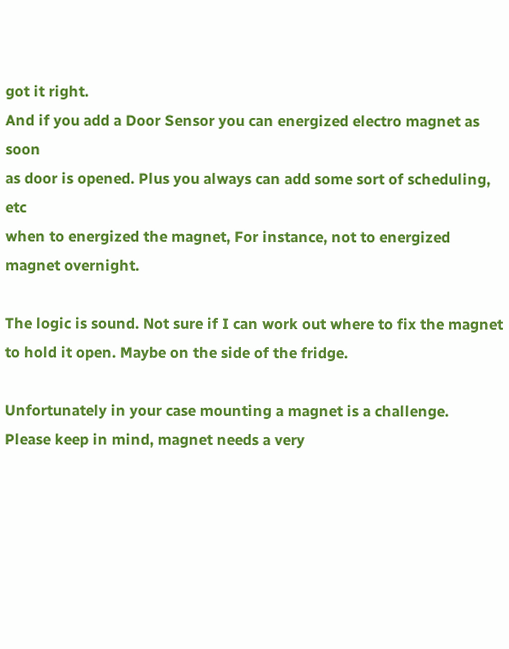got it right.
And if you add a Door Sensor you can energized electro magnet as soon
as door is opened. Plus you always can add some sort of scheduling, etc
when to energized the magnet, For instance, not to energized magnet overnight.

The logic is sound. Not sure if I can work out where to fix the magnet to hold it open. Maybe on the side of the fridge.

Unfortunately in your case mounting a magnet is a challenge.
Please keep in mind, magnet needs a very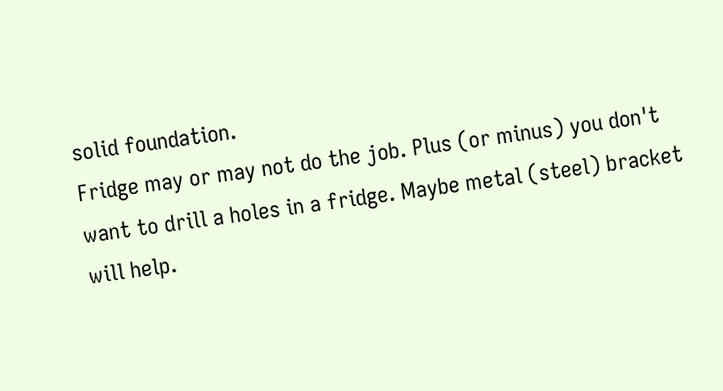solid foundation.
Fridge may or may not do the job. Plus (or minus) you don't
want to drill a holes in a fridge. Maybe metal (steel) bracket
will help.